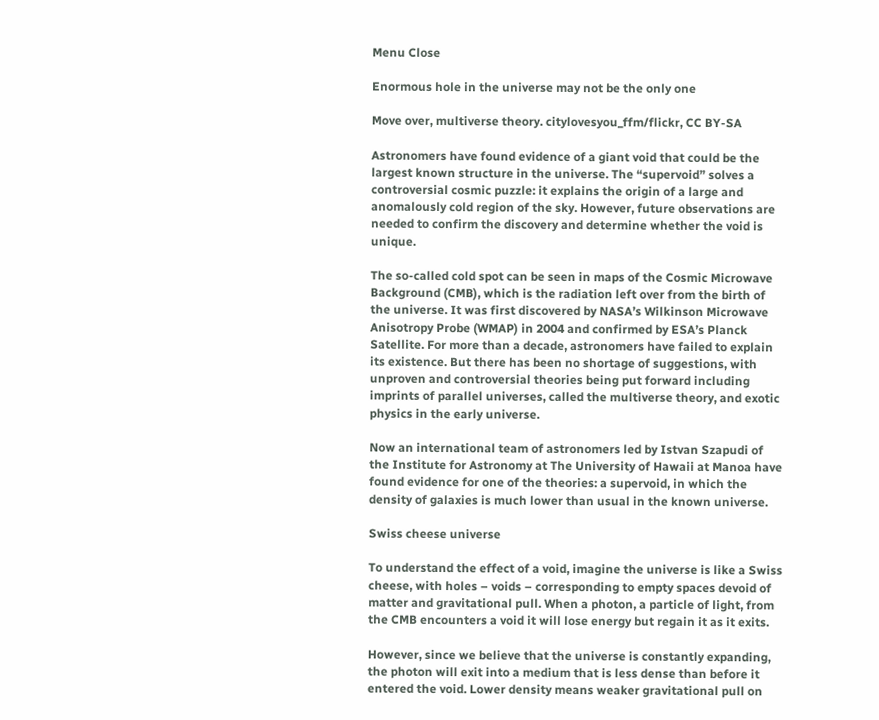Menu Close

Enormous hole in the universe may not be the only one

Move over, multiverse theory. citylovesyou_ffm/flickr, CC BY-SA

Astronomers have found evidence of a giant void that could be the largest known structure in the universe. The “supervoid” solves a controversial cosmic puzzle: it explains the origin of a large and anomalously cold region of the sky. However, future observations are needed to confirm the discovery and determine whether the void is unique.

The so-called cold spot can be seen in maps of the Cosmic Microwave Background (CMB), which is the radiation left over from the birth of the universe. It was first discovered by NASA’s Wilkinson Microwave Anisotropy Probe (WMAP) in 2004 and confirmed by ESA’s Planck Satellite. For more than a decade, astronomers have failed to explain its existence. But there has been no shortage of suggestions, with unproven and controversial theories being put forward including imprints of parallel universes, called the multiverse theory, and exotic physics in the early universe.

Now an international team of astronomers led by Istvan Szapudi of the Institute for Astronomy at The University of Hawaii at Manoa have found evidence for one of the theories: a supervoid, in which the density of galaxies is much lower than usual in the known universe.

Swiss cheese universe

To understand the effect of a void, imagine the universe is like a Swiss cheese, with holes – voids – corresponding to empty spaces devoid of matter and gravitational pull. When a photon, a particle of light, from the CMB encounters a void it will lose energy but regain it as it exits.

However, since we believe that the universe is constantly expanding, the photon will exit into a medium that is less dense than before it entered the void. Lower density means weaker gravitational pull on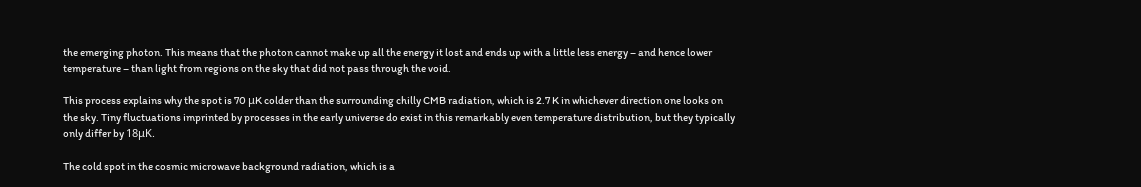the emerging photon. This means that the photon cannot make up all the energy it lost and ends up with a little less energy – and hence lower temperature – than light from regions on the sky that did not pass through the void.

This process explains why the spot is 70 μK colder than the surrounding chilly CMB radiation, which is 2.7 K in whichever direction one looks on the sky. Tiny fluctuations imprinted by processes in the early universe do exist in this remarkably even temperature distribution, but they typically only differ by 18μK.

The cold spot in the cosmic microwave background radiation, which is a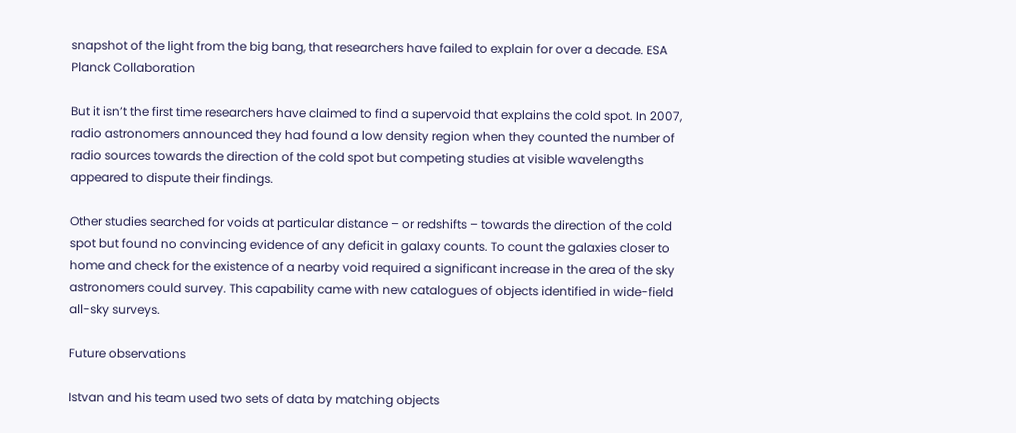snapshot of the light from the big bang, that researchers have failed to explain for over a decade. ESA Planck Collaboration

But it isn’t the first time researchers have claimed to find a supervoid that explains the cold spot. In 2007, radio astronomers announced they had found a low density region when they counted the number of radio sources towards the direction of the cold spot but competing studies at visible wavelengths appeared to dispute their findings.

Other studies searched for voids at particular distance – or redshifts – towards the direction of the cold spot but found no convincing evidence of any deficit in galaxy counts. To count the galaxies closer to home and check for the existence of a nearby void required a significant increase in the area of the sky astronomers could survey. This capability came with new catalogues of objects identified in wide-field all-sky surveys.

Future observations

Istvan and his team used two sets of data by matching objects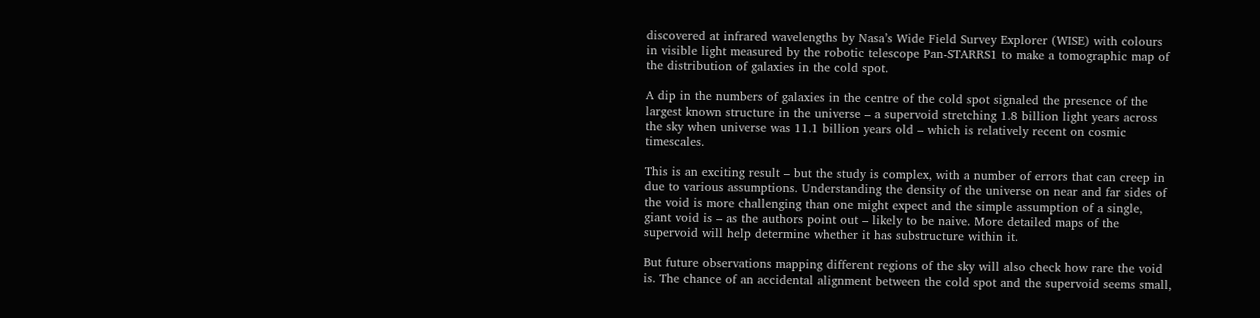discovered at infrared wavelengths by Nasa’s Wide Field Survey Explorer (WISE) with colours in visible light measured by the robotic telescope Pan-STARRS1 to make a tomographic map of the distribution of galaxies in the cold spot.

A dip in the numbers of galaxies in the centre of the cold spot signaled the presence of the largest known structure in the universe – a supervoid stretching 1.8 billion light years across the sky when universe was 11.1 billion years old – which is relatively recent on cosmic timescales.

This is an exciting result – but the study is complex, with a number of errors that can creep in due to various assumptions. Understanding the density of the universe on near and far sides of the void is more challenging than one might expect and the simple assumption of a single, giant void is – as the authors point out – likely to be naive. More detailed maps of the supervoid will help determine whether it has substructure within it.

But future observations mapping different regions of the sky will also check how rare the void is. The chance of an accidental alignment between the cold spot and the supervoid seems small,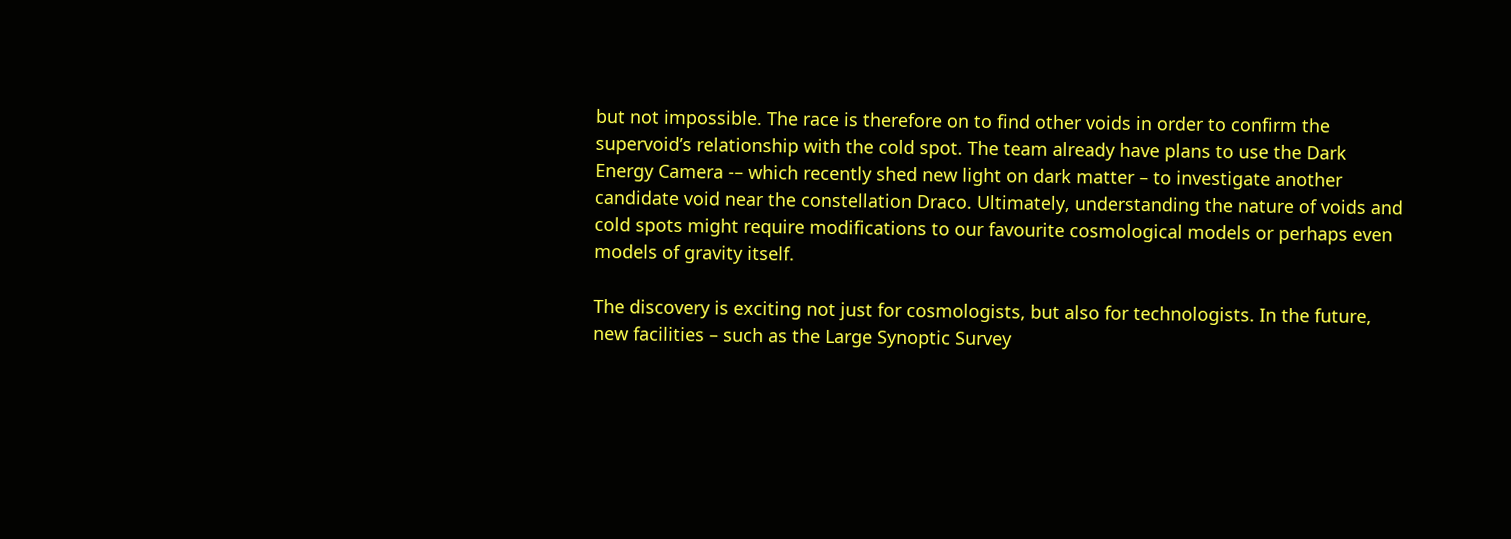but not impossible. The race is therefore on to find other voids in order to confirm the supervoid’s relationship with the cold spot. The team already have plans to use the Dark Energy Camera -– which recently shed new light on dark matter – to investigate another candidate void near the constellation Draco. Ultimately, understanding the nature of voids and cold spots might require modifications to our favourite cosmological models or perhaps even models of gravity itself.

The discovery is exciting not just for cosmologists, but also for technologists. In the future, new facilities – such as the Large Synoptic Survey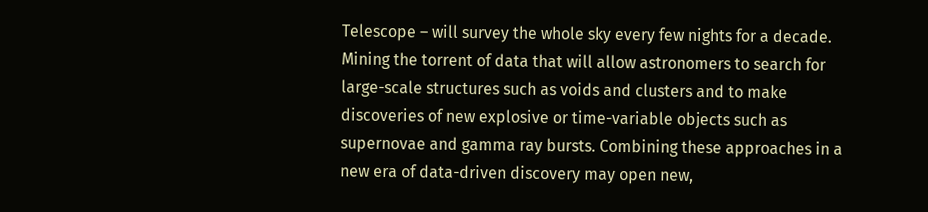Telescope – will survey the whole sky every few nights for a decade. Mining the torrent of data that will allow astronomers to search for large-scale structures such as voids and clusters and to make discoveries of new explosive or time-variable objects such as supernovae and gamma ray bursts. Combining these approaches in a new era of data-driven discovery may open new,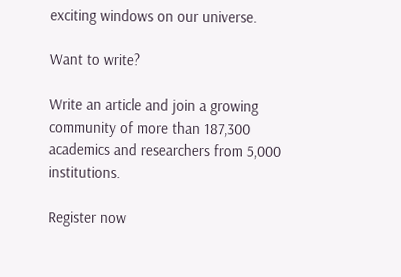exciting windows on our universe.

Want to write?

Write an article and join a growing community of more than 187,300 academics and researchers from 5,000 institutions.

Register now